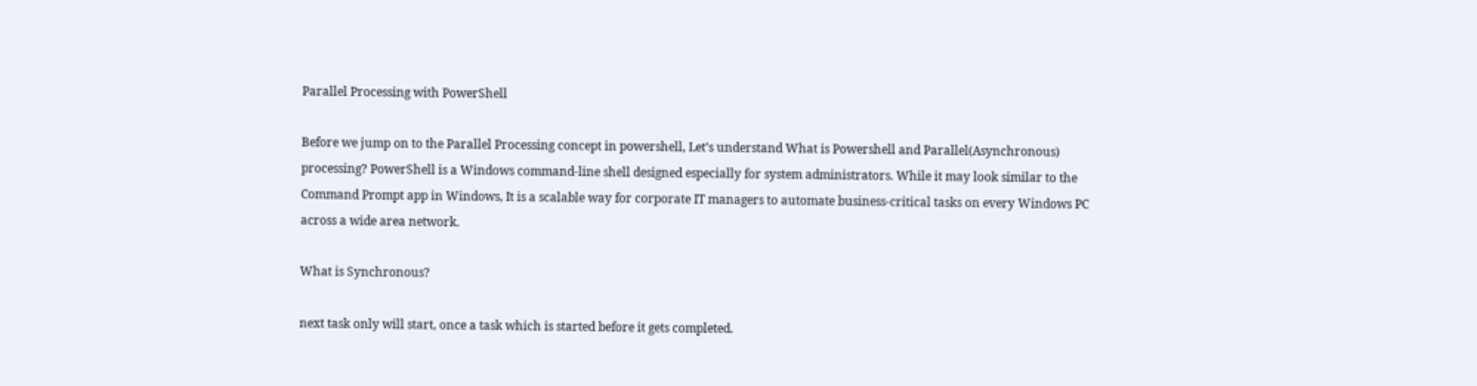Parallel Processing with PowerShell

Before we jump on to the Parallel Processing concept in powershell, Let’s understand What is Powershell and Parallel(Asynchronous) processing? PowerShell is a Windows command-line shell designed especially for system administrators. While it may look similar to the Command Prompt app in Windows, It is a scalable way for corporate IT managers to automate business-critical tasks on every Windows PC across a wide area network.

What is Synchronous?

next task only will start, once a task which is started before it gets completed.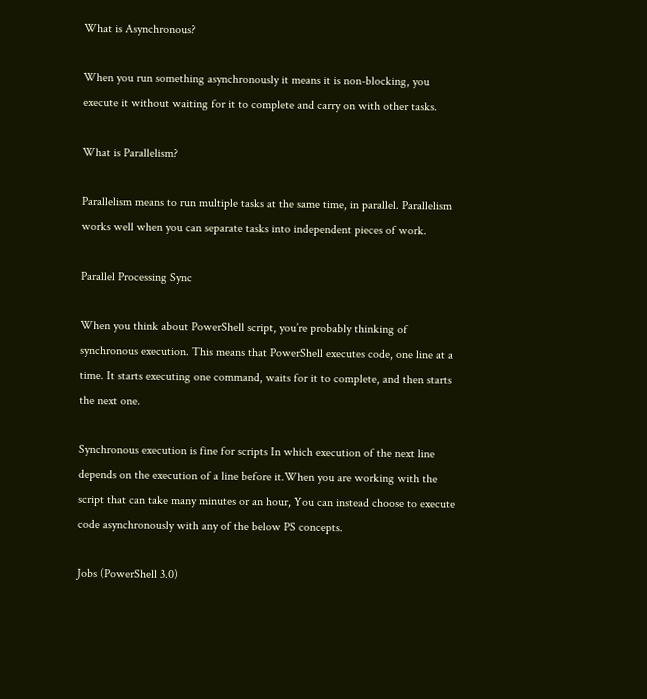What is Asynchronous?

When you run something asynchronously it means it is non-blocking, you execute it without waiting for it to complete and carry on with other tasks.

What is Parallelism?

Parallelism means to run multiple tasks at the same time, in parallel. Parallelism works well when you can separate tasks into independent pieces of work.

Parallel Processing Sync

When you think about PowerShell script, you’re probably thinking of synchronous execution. This means that PowerShell executes code, one line at a time. It starts executing one command, waits for it to complete, and then starts the next one.

Synchronous execution is fine for scripts In which execution of the next line depends on the execution of a line before it.When you are working with the script that can take many minutes or an hour, You can instead choose to execute code asynchronously with any of the below PS concepts.

Jobs (PowerShell 3.0)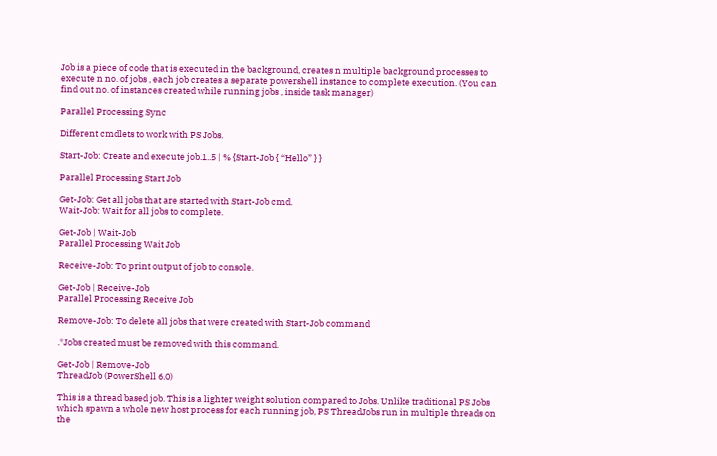Job is a piece of code that is executed in the background, creates n multiple background processes to execute n no. of jobs , each job creates a separate powershell instance to complete execution. (You can find out no. of instances created while running jobs , inside task manager)

Parallel Processing Sync

Different cmdlets to work with PS Jobs.

Start-Job: Create and execute job.1..5 | % {Start-Job { “Hello” } }

Parallel Processing Start Job

Get-Job: Get all jobs that are started with Start-Job cmd.
Wait-Job: Wait for all jobs to complete.

Get-Job | Wait-Job
Parallel Processing Wait Job

Receive-Job: To print output of job to console.

Get-Job | Receive-Job
Parallel Processing Receive Job

Remove-Job: To delete all jobs that were created with Start-Job command

.*Jobs created must be removed with this command.

Get-Job | Remove-Job
ThreadJob (PowerShell 6.0)

This is a thread based job. This is a lighter weight solution compared to Jobs. Unlike traditional PS Jobs which spawn a whole new host process for each running job, PS ThreadJobs run in multiple threads on the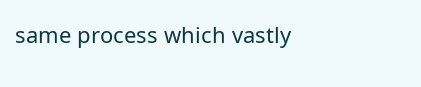same process which vastly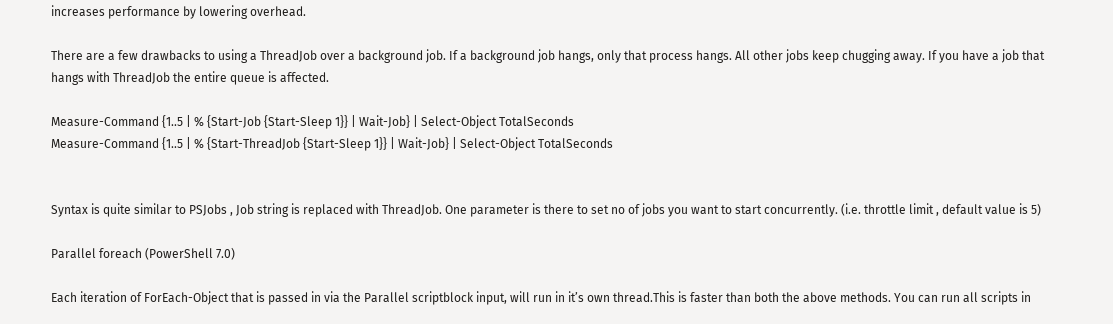increases performance by lowering overhead.

There are a few drawbacks to using a ThreadJob over a background job. If a background job hangs, only that process hangs. All other jobs keep chugging away. If you have a job that hangs with ThreadJob the entire queue is affected.

Measure-Command {1..5 | % {Start-Job {Start-Sleep 1}} | Wait-Job} | Select-Object TotalSeconds
Measure-Command {1..5 | % {Start-ThreadJob {Start-Sleep 1}} | Wait-Job} | Select-Object TotalSeconds


Syntax is quite similar to PSJobs , Job string is replaced with ThreadJob. One parameter is there to set no of jobs you want to start concurrently. (i.e. throttle limit , default value is 5)

Parallel foreach (PowerShell 7.0)

Each iteration of ForEach-Object that is passed in via the Parallel scriptblock input, will run in it’s own thread.This is faster than both the above methods. You can run all scripts in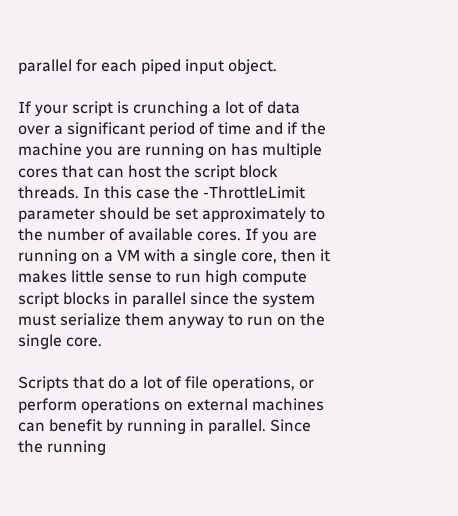parallel for each piped input object.

If your script is crunching a lot of data over a significant period of time and if the machine you are running on has multiple cores that can host the script block threads. In this case the -ThrottleLimit parameter should be set approximately to the number of available cores. If you are running on a VM with a single core, then it makes little sense to run high compute script blocks in parallel since the system must serialize them anyway to run on the single core.

Scripts that do a lot of file operations, or perform operations on external machines can benefit by running in parallel. Since the running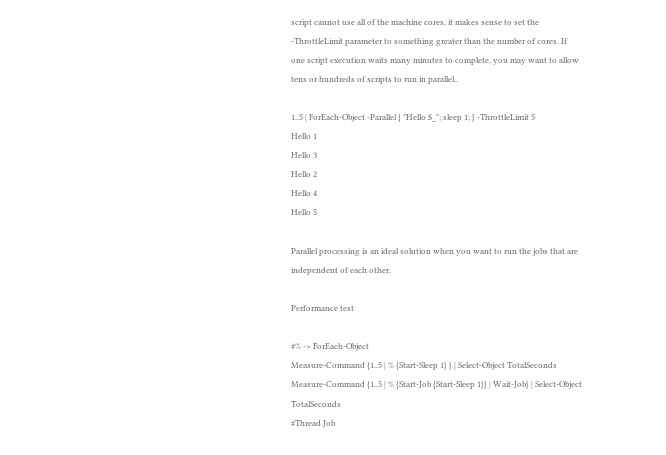script cannot use all of the machine cores, it makes sense to set the -ThrottleLimit parameter to something greater than the number of cores. If one script execution waits many minutes to complete, you may want to allow tens or hundreds of scripts to run in parallel..

1..5 | ForEach-Object -Parallel { "Hello $_"; sleep 1; } -ThrottleLimit 5
Hello 1
Hello 3
Hello 2
Hello 4
Hello 5

Parallel processing is an ideal solution when you want to run the jobs that are independent of each other.

Performance test

#% -> ForEach-Object
Measure-Command {1..5 | % {Start-Sleep 1} } | Select-Object TotalSeconds
Measure-Command {1..5 | % {Start-Job {Start-Sleep 1}} | Wait-Job} | Select-Object TotalSeconds
#Thread Job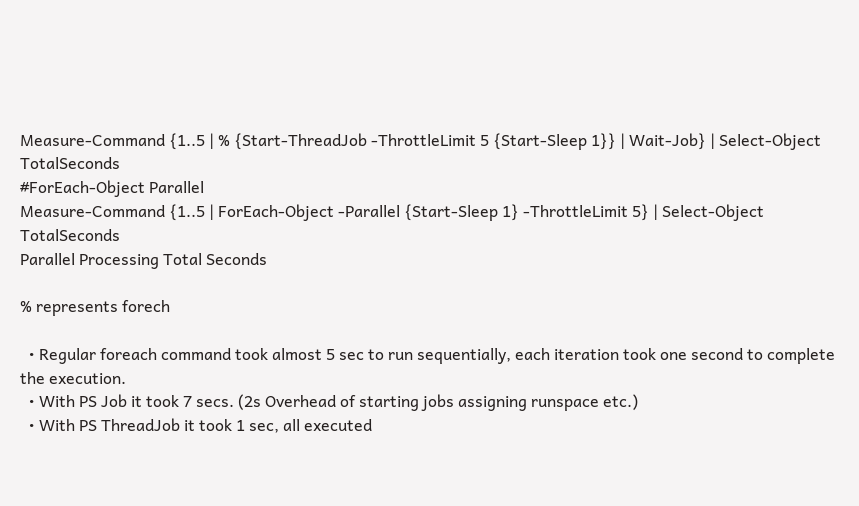Measure-Command {1..5 | % {Start-ThreadJob -ThrottleLimit 5 {Start-Sleep 1}} | Wait-Job} | Select-Object TotalSeconds
#ForEach-Object Parallel
Measure-Command {1..5 | ForEach-Object -Parallel {Start-Sleep 1} -ThrottleLimit 5} | Select-Object TotalSeconds
Parallel Processing Total Seconds

% represents forech

  • Regular foreach command took almost 5 sec to run sequentially, each iteration took one second to complete the execution.
  • With PS Job it took 7 secs. (2s Overhead of starting jobs assigning runspace etc.)
  • With PS ThreadJob it took 1 sec, all executed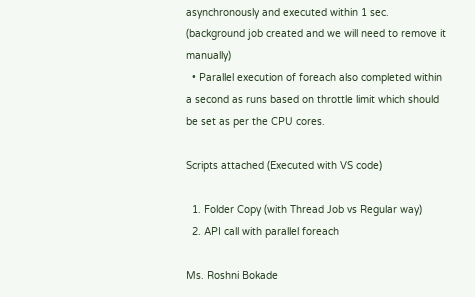asynchronously and executed within 1 sec. (background job created and we will need to remove it manually)
  • Parallel execution of foreach also completed within a second as runs based on throttle limit which should be set as per the CPU cores.

Scripts attached (Executed with VS code)

  1. Folder Copy (with Thread Job vs Regular way)
  2. API call with parallel foreach

Ms. Roshni Bokade